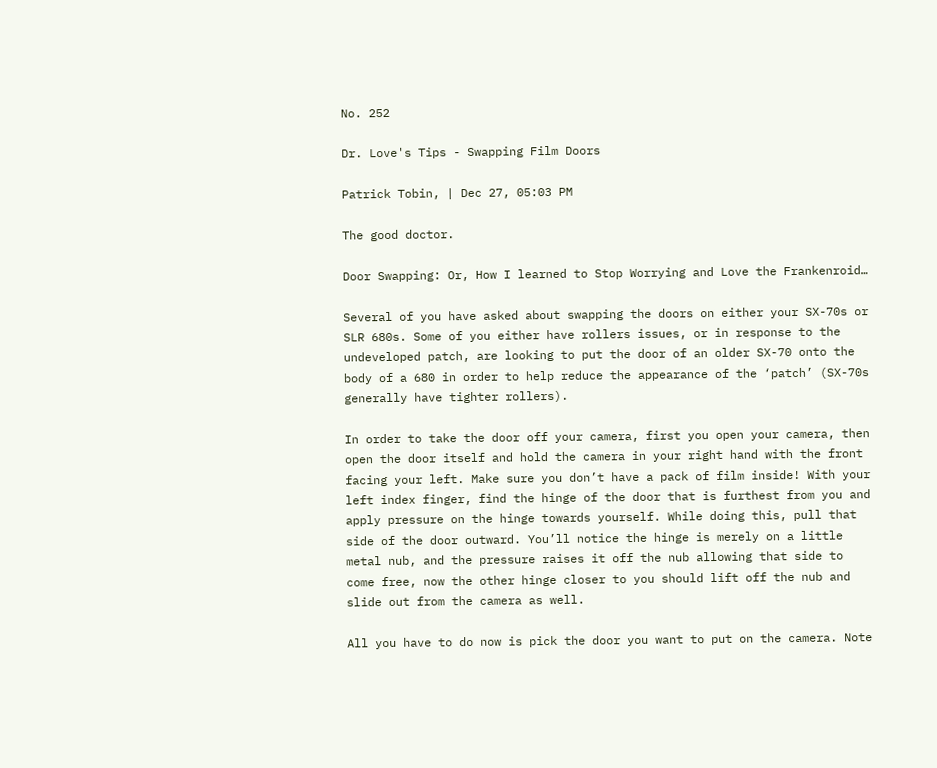No. 252

Dr. Love's Tips - Swapping Film Doors

Patrick Tobin, | Dec 27, 05:03 PM

The good doctor.

Door Swapping: Or, How I learned to Stop Worrying and Love the Frankenroid…

Several of you have asked about swapping the doors on either your SX-70s or SLR 680s. Some of you either have rollers issues, or in response to the undeveloped patch, are looking to put the door of an older SX-70 onto the body of a 680 in order to help reduce the appearance of the ‘patch’ (SX-70s generally have tighter rollers).

In order to take the door off your camera, first you open your camera, then open the door itself and hold the camera in your right hand with the front facing your left. Make sure you don’t have a pack of film inside! With your left index finger, find the hinge of the door that is furthest from you and apply pressure on the hinge towards yourself. While doing this, pull that side of the door outward. You’ll notice the hinge is merely on a little metal nub, and the pressure raises it off the nub allowing that side to come free, now the other hinge closer to you should lift off the nub and slide out from the camera as well.

All you have to do now is pick the door you want to put on the camera. Note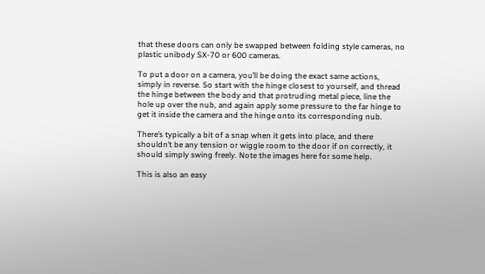that these doors can only be swapped between folding style cameras, no plastic unibody SX-70 or 600 cameras.

To put a door on a camera, you’ll be doing the exact same actions, simply in reverse. So start with the hinge closest to yourself, and thread the hinge between the body and that protruding metal piece, line the hole up over the nub, and again apply some pressure to the far hinge to get it inside the camera and the hinge onto its corresponding nub.

There’s typically a bit of a snap when it gets into place, and there shouldn’t be any tension or wiggle room to the door if on correctly, it should simply swing freely. Note the images here for some help.

This is also an easy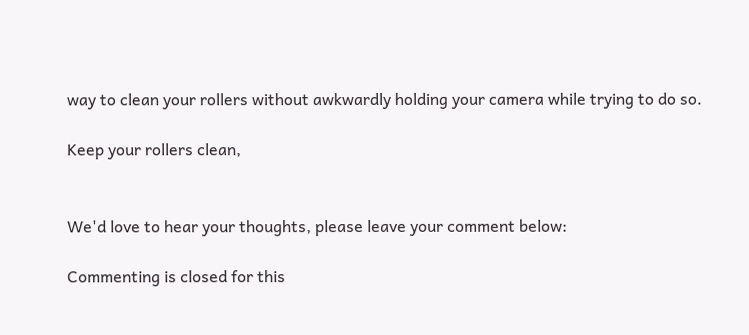way to clean your rollers without awkwardly holding your camera while trying to do so.

Keep your rollers clean,


We'd love to hear your thoughts, please leave your comment below:

Commenting is closed for this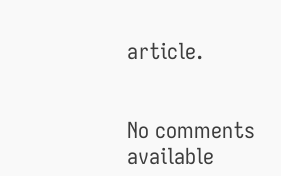article.


No comments available